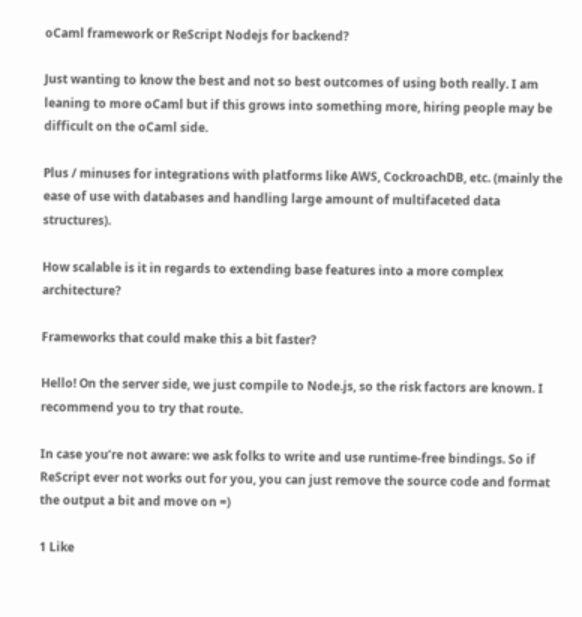oCaml framework or ReScript Nodejs for backend?

Just wanting to know the best and not so best outcomes of using both really. I am leaning to more oCaml but if this grows into something more, hiring people may be difficult on the oCaml side.

Plus / minuses for integrations with platforms like AWS, CockroachDB, etc. (mainly the ease of use with databases and handling large amount of multifaceted data structures).

How scalable is it in regards to extending base features into a more complex architecture?

Frameworks that could make this a bit faster?

Hello! On the server side, we just compile to Node.js, so the risk factors are known. I recommend you to try that route.

In case you’re not aware: we ask folks to write and use runtime-free bindings. So if ReScript ever not works out for you, you can just remove the source code and format the output a bit and move on =)

1 Like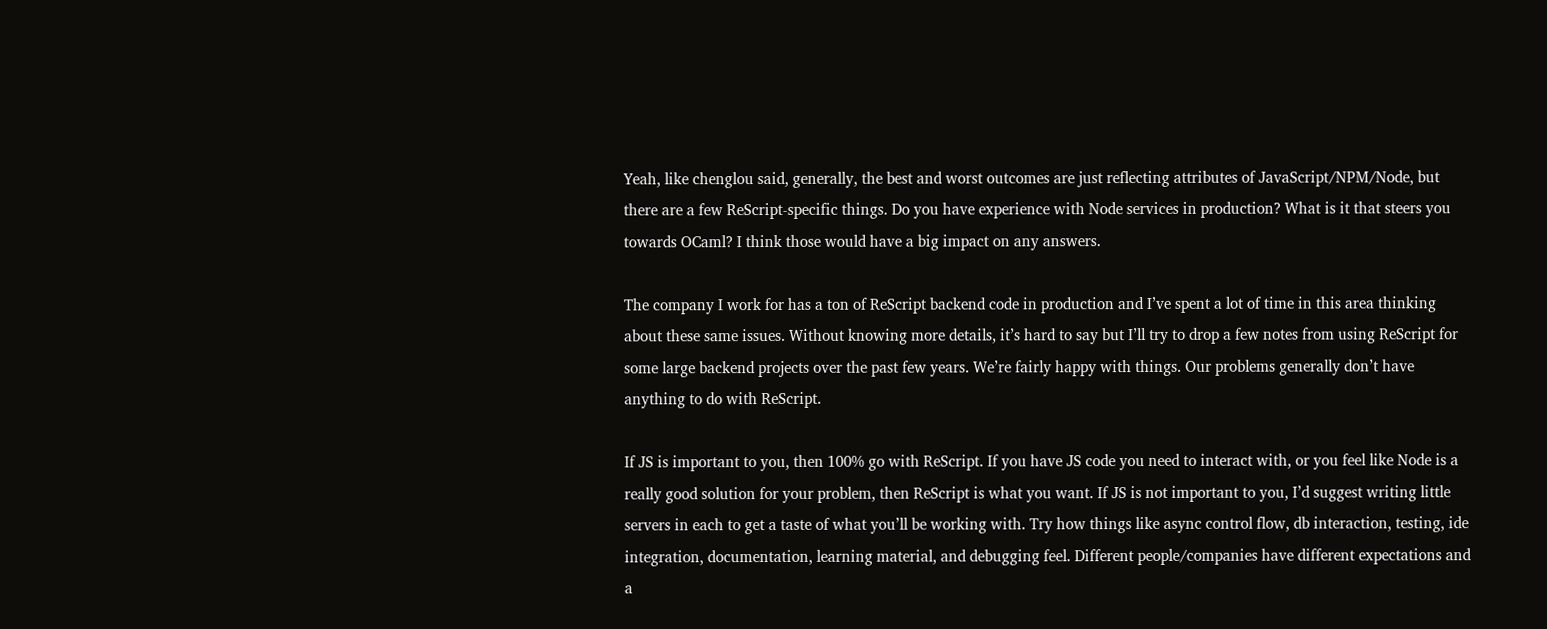Yeah, like chenglou said, generally, the best and worst outcomes are just reflecting attributes of JavaScript/NPM/Node, but there are a few ReScript-specific things. Do you have experience with Node services in production? What is it that steers you towards OCaml? I think those would have a big impact on any answers.

The company I work for has a ton of ReScript backend code in production and I’ve spent a lot of time in this area thinking about these same issues. Without knowing more details, it’s hard to say but I’ll try to drop a few notes from using ReScript for some large backend projects over the past few years. We’re fairly happy with things. Our problems generally don’t have anything to do with ReScript.

If JS is important to you, then 100% go with ReScript. If you have JS code you need to interact with, or you feel like Node is a really good solution for your problem, then ReScript is what you want. If JS is not important to you, I’d suggest writing little servers in each to get a taste of what you’ll be working with. Try how things like async control flow, db interaction, testing, ide integration, documentation, learning material, and debugging feel. Different people/companies have different expectations and a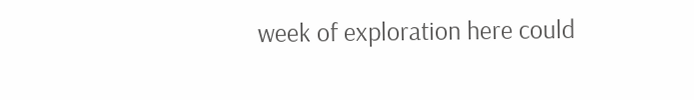week of exploration here could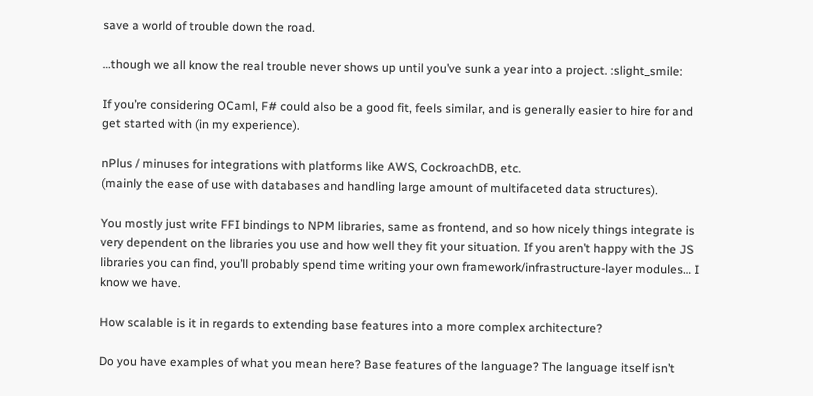save a world of trouble down the road.

…though we all know the real trouble never shows up until you’ve sunk a year into a project. :slight_smile:

If you’re considering OCaml, F# could also be a good fit, feels similar, and is generally easier to hire for and get started with (in my experience).

nPlus / minuses for integrations with platforms like AWS, CockroachDB, etc.
(mainly the ease of use with databases and handling large amount of multifaceted data structures).

You mostly just write FFI bindings to NPM libraries, same as frontend, and so how nicely things integrate is very dependent on the libraries you use and how well they fit your situation. If you aren’t happy with the JS libraries you can find, you’ll probably spend time writing your own framework/infrastructure-layer modules… I know we have.

How scalable is it in regards to extending base features into a more complex architecture?

Do you have examples of what you mean here? Base features of the language? The language itself isn’t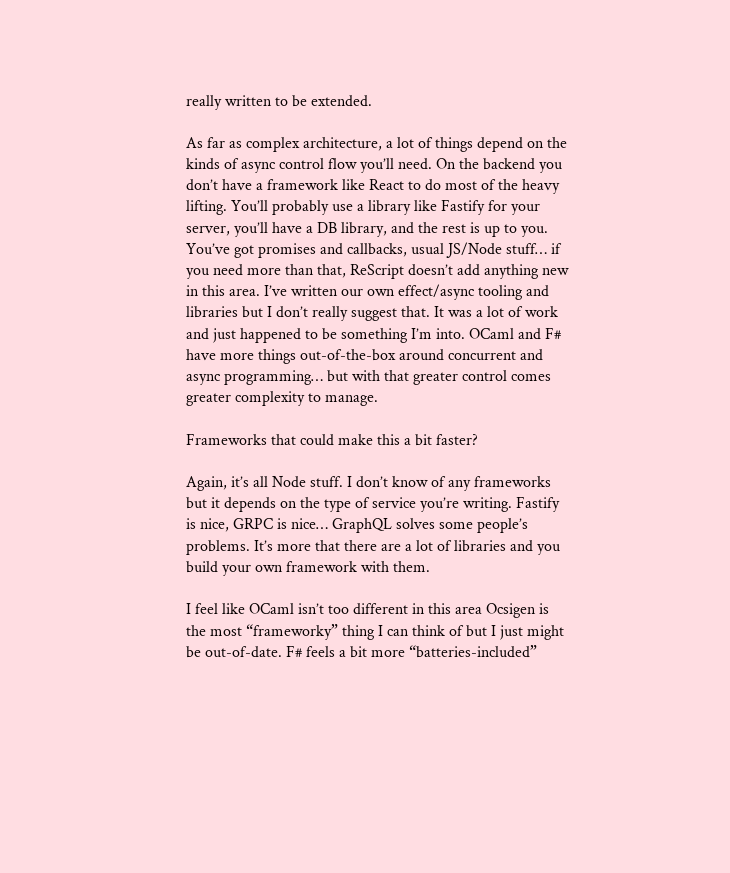really written to be extended.

As far as complex architecture, a lot of things depend on the kinds of async control flow you’ll need. On the backend you don’t have a framework like React to do most of the heavy lifting. You’ll probably use a library like Fastify for your server, you’ll have a DB library, and the rest is up to you. You’ve got promises and callbacks, usual JS/Node stuff… if you need more than that, ReScript doesn’t add anything new in this area. I’ve written our own effect/async tooling and libraries but I don’t really suggest that. It was a lot of work and just happened to be something I’m into. OCaml and F# have more things out-of-the-box around concurrent and async programming… but with that greater control comes greater complexity to manage.

Frameworks that could make this a bit faster?

Again, it’s all Node stuff. I don’t know of any frameworks but it depends on the type of service you’re writing. Fastify is nice, GRPC is nice… GraphQL solves some people’s problems. It’s more that there are a lot of libraries and you build your own framework with them.

I feel like OCaml isn’t too different in this area Ocsigen is the most “frameworky” thing I can think of but I just might be out-of-date. F# feels a bit more “batteries-included”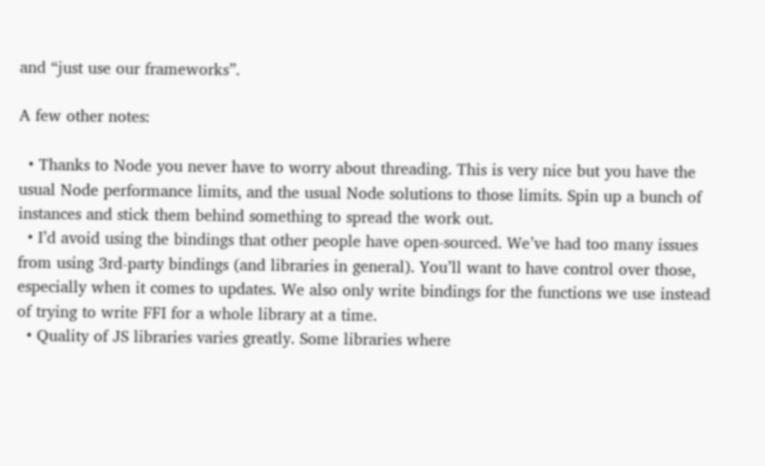and “just use our frameworks”.

A few other notes:

  • Thanks to Node you never have to worry about threading. This is very nice but you have the usual Node performance limits, and the usual Node solutions to those limits. Spin up a bunch of instances and stick them behind something to spread the work out.
  • I’d avoid using the bindings that other people have open-sourced. We’ve had too many issues from using 3rd-party bindings (and libraries in general). You’ll want to have control over those, especially when it comes to updates. We also only write bindings for the functions we use instead of trying to write FFI for a whole library at a time.
  • Quality of JS libraries varies greatly. Some libraries where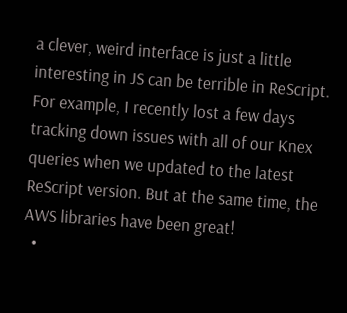a clever, weird interface is just a little interesting in JS can be terrible in ReScript. For example, I recently lost a few days tracking down issues with all of our Knex queries when we updated to the latest ReScript version. But at the same time, the AWS libraries have been great!
  •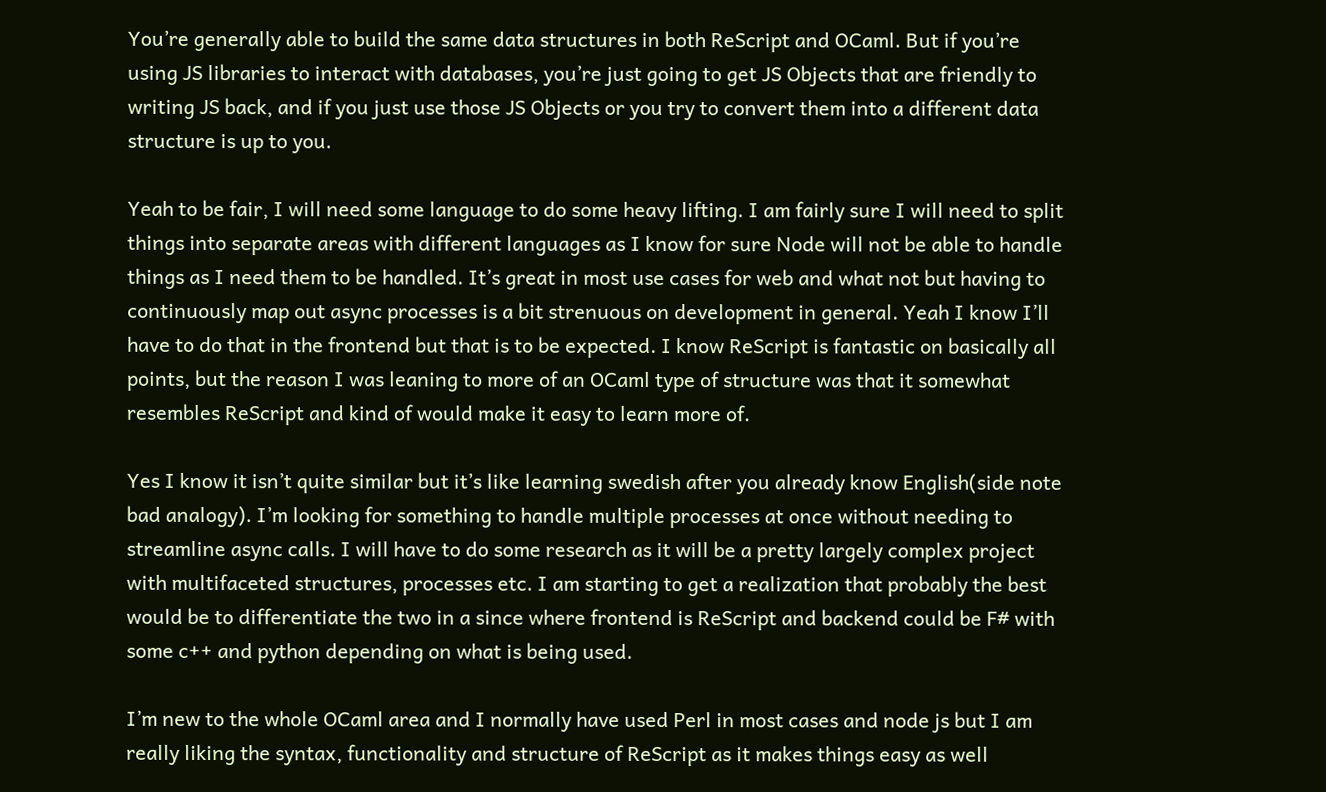You’re generally able to build the same data structures in both ReScript and OCaml. But if you’re using JS libraries to interact with databases, you’re just going to get JS Objects that are friendly to writing JS back, and if you just use those JS Objects or you try to convert them into a different data structure is up to you.

Yeah to be fair, I will need some language to do some heavy lifting. I am fairly sure I will need to split things into separate areas with different languages as I know for sure Node will not be able to handle things as I need them to be handled. It’s great in most use cases for web and what not but having to continuously map out async processes is a bit strenuous on development in general. Yeah I know I’ll have to do that in the frontend but that is to be expected. I know ReScript is fantastic on basically all points, but the reason I was leaning to more of an OCaml type of structure was that it somewhat resembles ReScript and kind of would make it easy to learn more of.

Yes I know it isn’t quite similar but it’s like learning swedish after you already know English(side note bad analogy). I’m looking for something to handle multiple processes at once without needing to streamline async calls. I will have to do some research as it will be a pretty largely complex project with multifaceted structures, processes etc. I am starting to get a realization that probably the best would be to differentiate the two in a since where frontend is ReScript and backend could be F# with some c++ and python depending on what is being used.

I’m new to the whole OCaml area and I normally have used Perl in most cases and node js but I am really liking the syntax, functionality and structure of ReScript as it makes things easy as well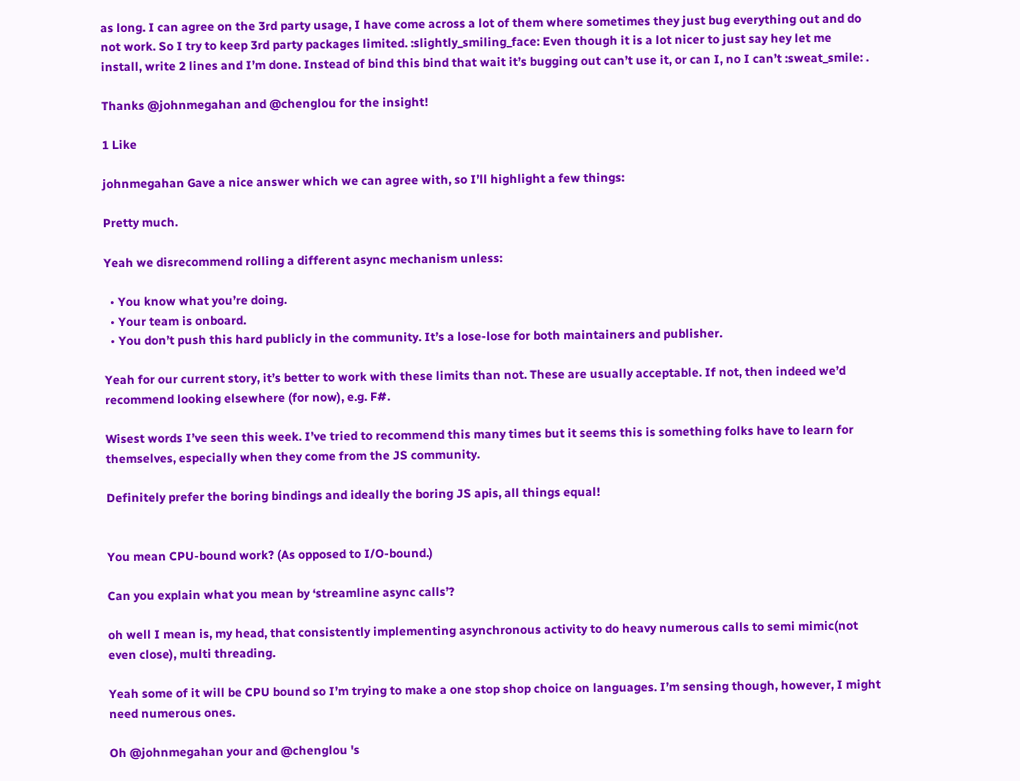as long. I can agree on the 3rd party usage, I have come across a lot of them where sometimes they just bug everything out and do not work. So I try to keep 3rd party packages limited. :slightly_smiling_face: Even though it is a lot nicer to just say hey let me install, write 2 lines and I’m done. Instead of bind this bind that wait it’s bugging out can’t use it, or can I, no I can’t :sweat_smile: .

Thanks @johnmegahan and @chenglou for the insight!

1 Like

johnmegahan Gave a nice answer which we can agree with, so I’ll highlight a few things:

Pretty much.

Yeah we disrecommend rolling a different async mechanism unless:

  • You know what you’re doing.
  • Your team is onboard.
  • You don’t push this hard publicly in the community. It’s a lose-lose for both maintainers and publisher.

Yeah for our current story, it’s better to work with these limits than not. These are usually acceptable. If not, then indeed we’d recommend looking elsewhere (for now), e.g. F#.

Wisest words I’ve seen this week. I’ve tried to recommend this many times but it seems this is something folks have to learn for themselves, especially when they come from the JS community.

Definitely prefer the boring bindings and ideally the boring JS apis, all things equal!


You mean CPU-bound work? (As opposed to I/O-bound.)

Can you explain what you mean by ‘streamline async calls’?

oh well I mean is, my head, that consistently implementing asynchronous activity to do heavy numerous calls to semi mimic(not even close), multi threading.

Yeah some of it will be CPU bound so I’m trying to make a one stop shop choice on languages. I’m sensing though, however, I might need numerous ones.

Oh @johnmegahan your and @chenglou 's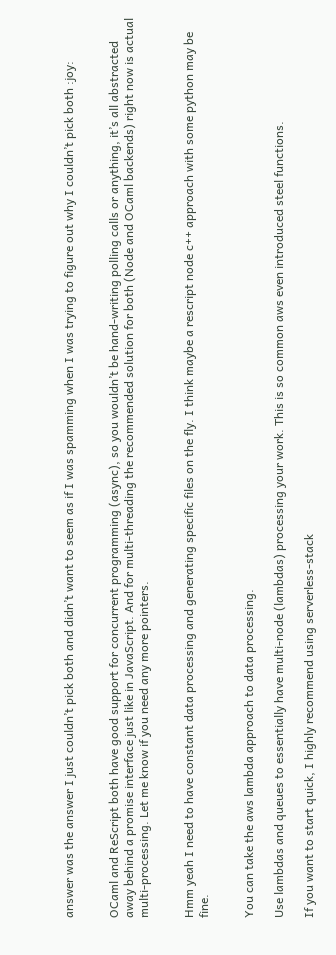answer was the answer I just couldn’t pick both and didn’t want to seem as if I was spamming when I was trying to figure out why I couldn’t pick both :joy:


OCaml and ReScript both have good support for concurrent programming (async), so you wouldn’t be hand-writing polling calls or anything, it’s all abstracted away behind a promise interface just like in JavaScript. And for multi-threading the recommended solution for both (Node and OCaml backends) right now is actual multi-processing. Let me know if you need any more pointers.


Hmm yeah I need to have constant data processing and generating specific files on the fly. I think maybe a rescript node c++ approach with some python may be fine.


You can take the aws lambda approach to data processing.

Use lambdas and queues to essentially have multi-node (lambdas) processing your work. This is so common aws even introduced steel functions.

If you want to start quick, I highly recommend using serverless-stack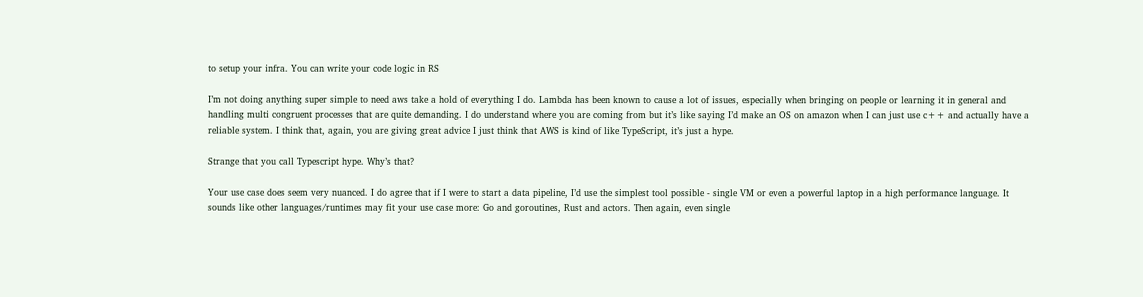to setup your infra. You can write your code logic in RS

I’m not doing anything super simple to need aws take a hold of everything I do. Lambda has been known to cause a lot of issues, especially when bringing on people or learning it in general and handling multi congruent processes that are quite demanding. I do understand where you are coming from but it’s like saying I’d make an OS on amazon when I can just use c++ and actually have a reliable system. I think that, again, you are giving great advice I just think that AWS is kind of like TypeScript, it’s just a hype.

Strange that you call Typescript hype. Why’s that?

Your use case does seem very nuanced. I do agree that if I were to start a data pipeline, I’d use the simplest tool possible - single VM or even a powerful laptop in a high performance language. It sounds like other languages/runtimes may fit your use case more: Go and goroutines, Rust and actors. Then again, even single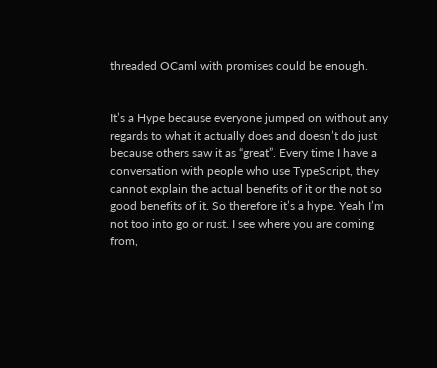threaded OCaml with promises could be enough.


It’s a Hype because everyone jumped on without any regards to what it actually does and doesn’t do just because others saw it as “great”. Every time I have a conversation with people who use TypeScript, they cannot explain the actual benefits of it or the not so good benefits of it. So therefore it’s a hype. Yeah I’m not too into go or rust. I see where you are coming from,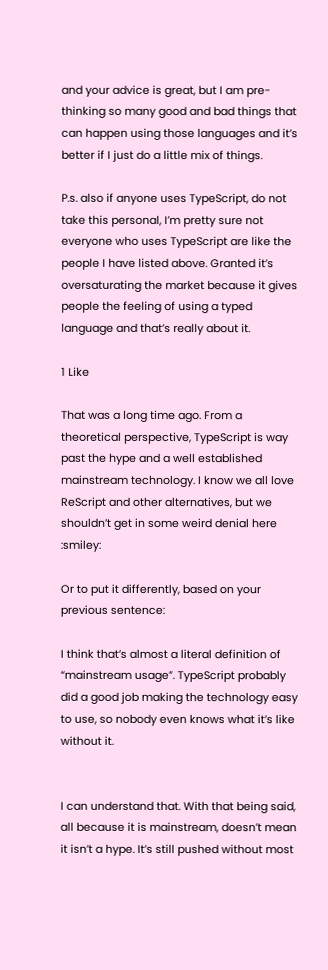and your advice is great, but I am pre-thinking so many good and bad things that can happen using those languages and it’s better if I just do a little mix of things.

P.s. also if anyone uses TypeScript, do not take this personal, I’m pretty sure not everyone who uses TypeScript are like the people I have listed above. Granted it’s oversaturating the market because it gives people the feeling of using a typed language and that’s really about it.

1 Like

That was a long time ago. From a theoretical perspective, TypeScript is way past the hype and a well established mainstream technology. I know we all love ReScript and other alternatives, but we shouldn’t get in some weird denial here :smiley:

Or to put it differently, based on your previous sentence:

I think that’s almost a literal definition of “mainstream usage”. TypeScript probably did a good job making the technology easy to use, so nobody even knows what it’s like without it.


I can understand that. With that being said, all because it is mainstream, doesn’t mean it isn’t a hype. It’s still pushed without most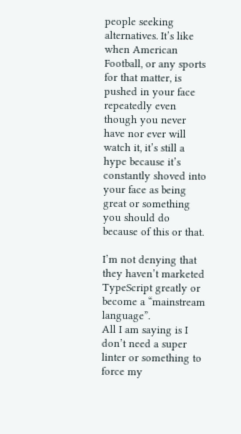people seeking alternatives. It’s like when American Football, or any sports for that matter, is pushed in your face repeatedly even though you never have nor ever will watch it, it’s still a hype because it’s constantly shoved into your face as being great or something you should do because of this or that.

I’m not denying that they haven’t marketed TypeScript greatly or become a “mainstream language”.
All I am saying is I don’t need a super linter or something to force my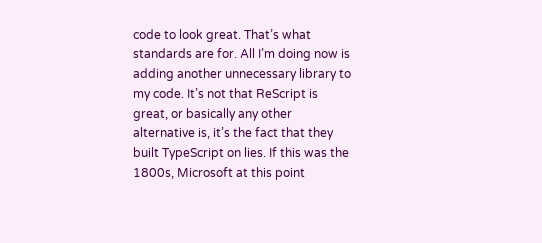code to look great. That’s what standards are for. All I’m doing now is adding another unnecessary library to my code. It’s not that ReScript is great, or basically any other alternative is, it’s the fact that they built TypeScript on lies. If this was the 1800s, Microsoft at this point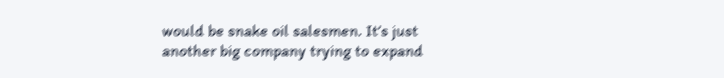would be snake oil salesmen. It’s just another big company trying to expand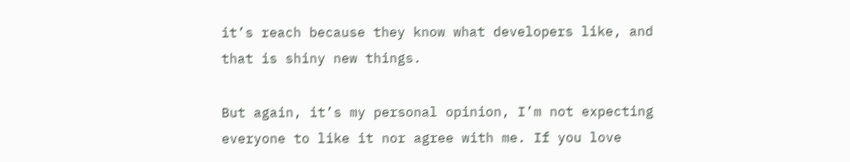it’s reach because they know what developers like, and that is shiny new things.

But again, it’s my personal opinion, I’m not expecting everyone to like it nor agree with me. If you love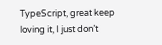TypeScript, great keep loving it, I just don’t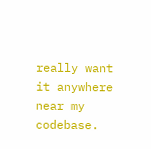really want it anywhere near my codebase.